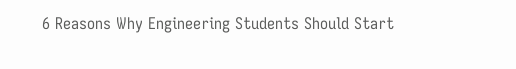6 Reasons Why Engineering Students Should Start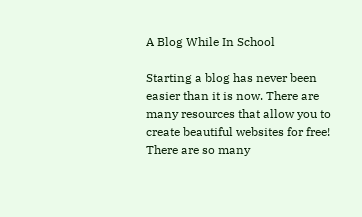A Blog While In School

Starting a blog has never been easier than it is now. There are many resources that allow you to create beautiful websites for free! There are so many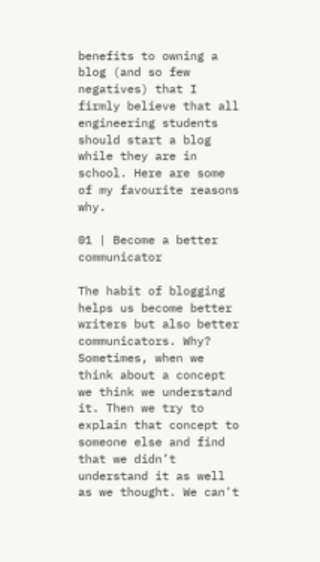benefits to owning a blog (and so few negatives) that I firmly believe that all engineering students should start a blog while they are in school. Here are some of my favourite reasons why.

01 | Become a better communicator

The habit of blogging helps us become better writers but also better communicators. Why? Sometimes, when we think about a concept we think we understand it. Then we try to explain that concept to someone else and find that we didn’t understand it as well as we thought. We can't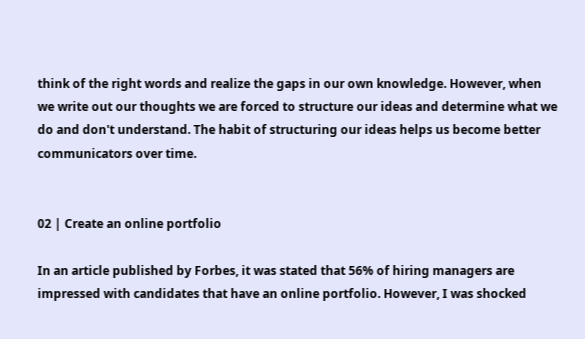think of the right words and realize the gaps in our own knowledge. However, when we write out our thoughts we are forced to structure our ideas and determine what we do and don't understand. The habit of structuring our ideas helps us become better communicators over time.


02 | Create an online portfolio

In an article published by Forbes, it was stated that 56% of hiring managers are impressed with candidates that have an online portfolio. However, I was shocked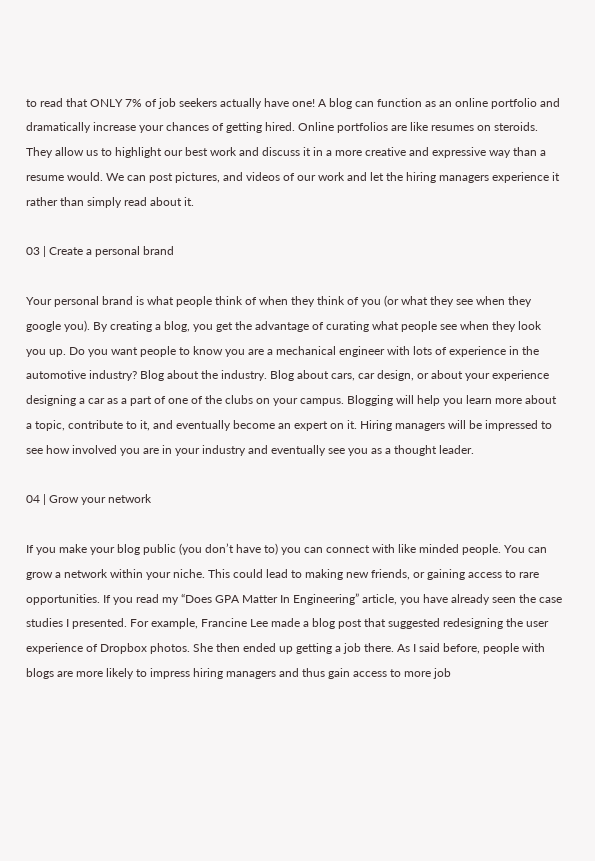to read that ONLY 7% of job seekers actually have one! A blog can function as an online portfolio and dramatically increase your chances of getting hired. Online portfolios are like resumes on steroids. They allow us to highlight our best work and discuss it in a more creative and expressive way than a resume would. We can post pictures, and videos of our work and let the hiring managers experience it rather than simply read about it.

03 | Create a personal brand

Your personal brand is what people think of when they think of you (or what they see when they google you). By creating a blog, you get the advantage of curating what people see when they look you up. Do you want people to know you are a mechanical engineer with lots of experience in the automotive industry? Blog about the industry. Blog about cars, car design, or about your experience designing a car as a part of one of the clubs on your campus. Blogging will help you learn more about a topic, contribute to it, and eventually become an expert on it. Hiring managers will be impressed to see how involved you are in your industry and eventually see you as a thought leader.

04 | Grow your network

If you make your blog public (you don’t have to) you can connect with like minded people. You can grow a network within your niche. This could lead to making new friends, or gaining access to rare opportunities. If you read my “Does GPA Matter In Engineering” article, you have already seen the case studies I presented. For example, Francine Lee made a blog post that suggested redesigning the user experience of Dropbox photos. She then ended up getting a job there. As I said before, people with blogs are more likely to impress hiring managers and thus gain access to more job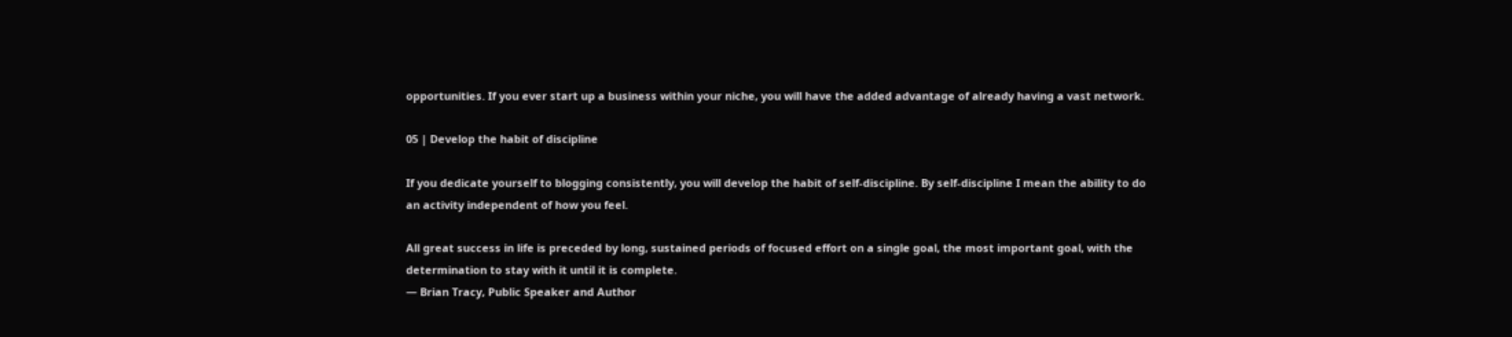opportunities. If you ever start up a business within your niche, you will have the added advantage of already having a vast network.

05 | Develop the habit of discipline

If you dedicate yourself to blogging consistently, you will develop the habit of self-discipline. By self-discipline I mean the ability to do an activity independent of how you feel.

All great success in life is preceded by long, sustained periods of focused effort on a single goal, the most important goal, with the determination to stay with it until it is complete.
— Brian Tracy, Public Speaker and Author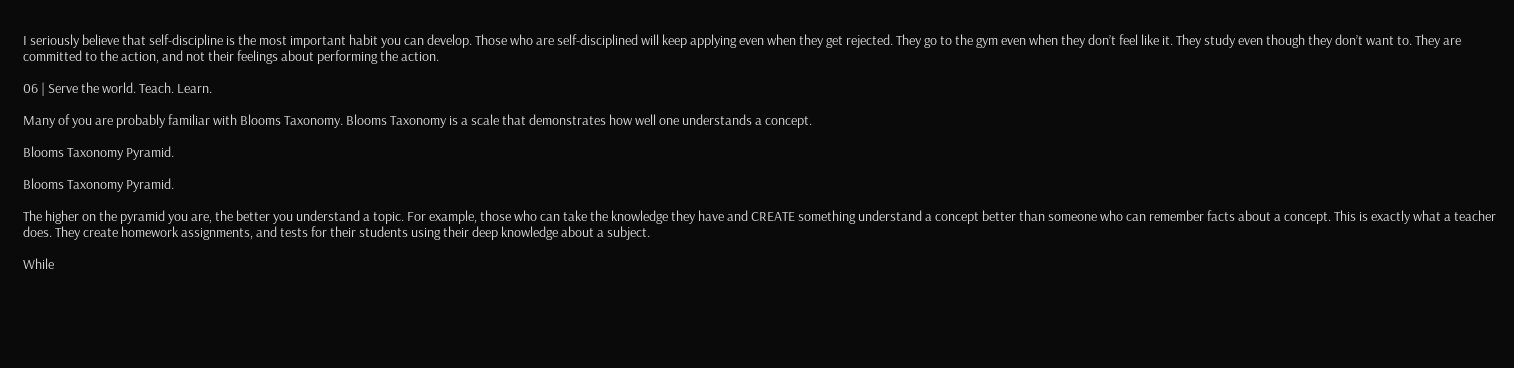I seriously believe that self-discipline is the most important habit you can develop. Those who are self-disciplined will keep applying even when they get rejected. They go to the gym even when they don’t feel like it. They study even though they don’t want to. They are committed to the action, and not their feelings about performing the action.

06 | Serve the world. Teach. Learn.

Many of you are probably familiar with Blooms Taxonomy. Blooms Taxonomy is a scale that demonstrates how well one understands a concept.

Blooms Taxonomy Pyramid.

Blooms Taxonomy Pyramid.

The higher on the pyramid you are, the better you understand a topic. For example, those who can take the knowledge they have and CREATE something understand a concept better than someone who can remember facts about a concept. This is exactly what a teacher does. They create homework assignments, and tests for their students using their deep knowledge about a subject.

While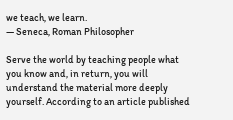we teach, we learn.
— Seneca, Roman Philosopher

Serve the world by teaching people what you know and, in return, you will understand the material more deeply yourself. According to an article published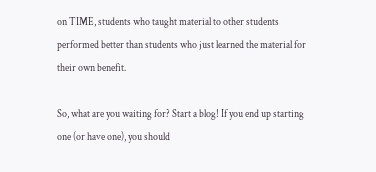on TIME, students who taught material to other students performed better than students who just learned the material for their own benefit.

So, what are you waiting for? Start a blog! If you end up starting one (or have one), you should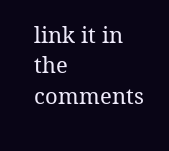link it in the comments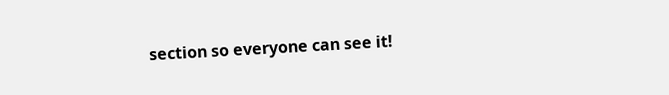section so everyone can see it!